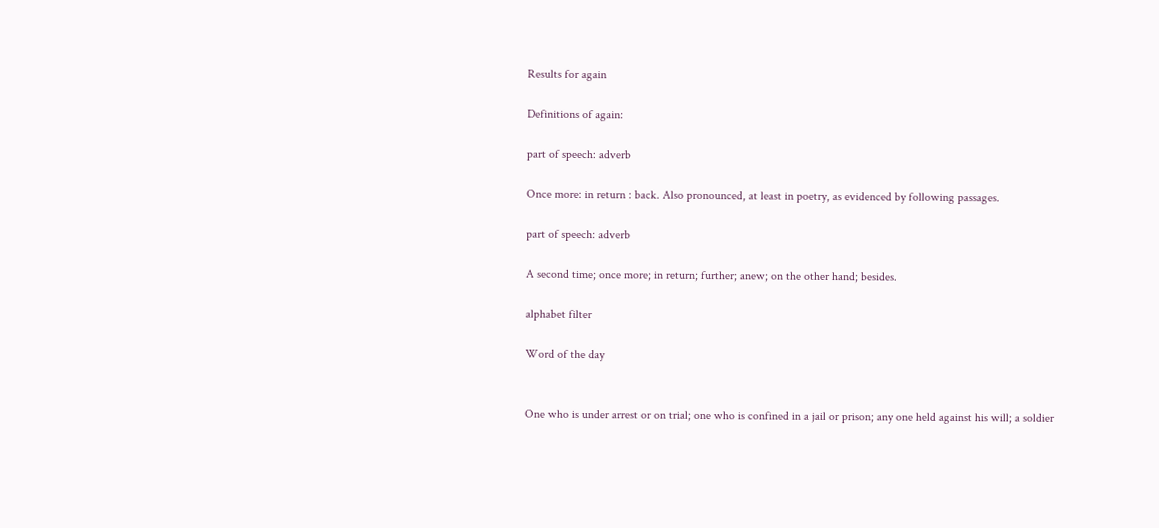Results for again

Definitions of again:

part of speech: adverb

Once more: in return : back. Also pronounced, at least in poetry, as evidenced by following passages.

part of speech: adverb

A second time; once more; in return; further; anew; on the other hand; besides.

alphabet filter

Word of the day


One who is under arrest or on trial; one who is confined in a jail or prison; any one held against his will; a soldier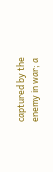captured by the enemy in war; a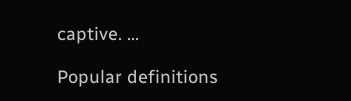captive. ...

Popular definitions